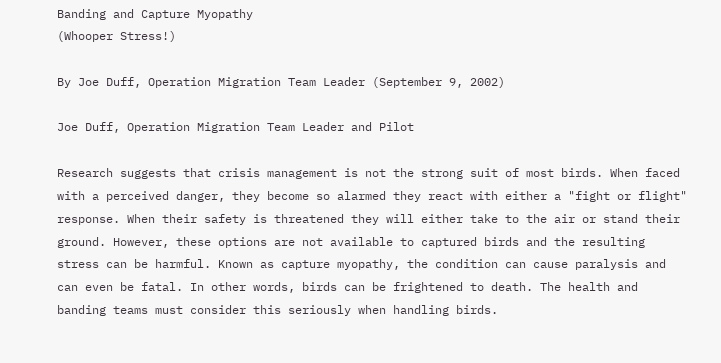Banding and Capture Myopathy
(Whooper Stress!)

By Joe Duff, Operation Migration Team Leader (September 9, 2002)

Joe Duff, Operation Migration Team Leader and Pilot

Research suggests that crisis management is not the strong suit of most birds. When faced with a perceived danger, they become so alarmed they react with either a "fight or flight" response. When their safety is threatened they will either take to the air or stand their ground. However, these options are not available to captured birds and the resulting stress can be harmful. Known as capture myopathy, the condition can cause paralysis and can even be fatal. In other words, birds can be frightened to death. The health and banding teams must consider this seriously when handling birds.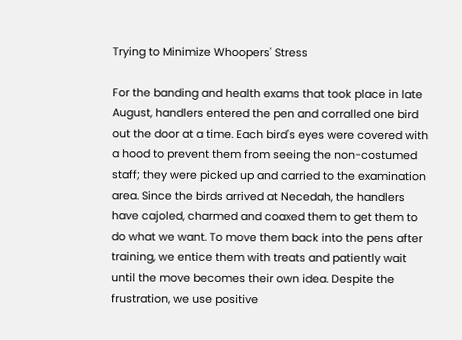Trying to Minimize Whoopers' Stress

For the banding and health exams that took place in late August, handlers entered the pen and corralled one bird out the door at a time. Each bird's eyes were covered with a hood to prevent them from seeing the non-costumed staff; they were picked up and carried to the examination area. Since the birds arrived at Necedah, the handlers have cajoled, charmed and coaxed them to get them to do what we want. To move them back into the pens after training, we entice them with treats and patiently wait until the move becomes their own idea. Despite the frustration, we use positive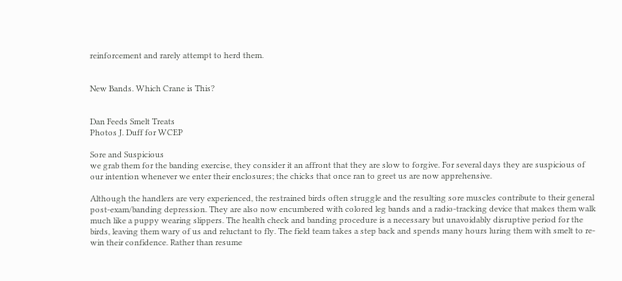reinforcement and rarely attempt to herd them.


New Bands. Which Crane is This?


Dan Feeds Smelt Treats
Photos J. Duff for WCEP

Sore and Suspicious
we grab them for the banding exercise, they consider it an affront that they are slow to forgive. For several days they are suspicious of our intention whenever we enter their enclosures; the chicks that once ran to greet us are now apprehensive.

Although the handlers are very experienced, the restrained birds often struggle and the resulting sore muscles contribute to their general post-exam/banding depression. They are also now encumbered with colored leg bands and a radio-tracking device that makes them walk much like a puppy wearing slippers. The health check and banding procedure is a necessary but unavoidably disruptive period for the birds, leaving them wary of us and reluctant to fly. The field team takes a step back and spends many hours luring them with smelt to re-win their confidence. Rather than resume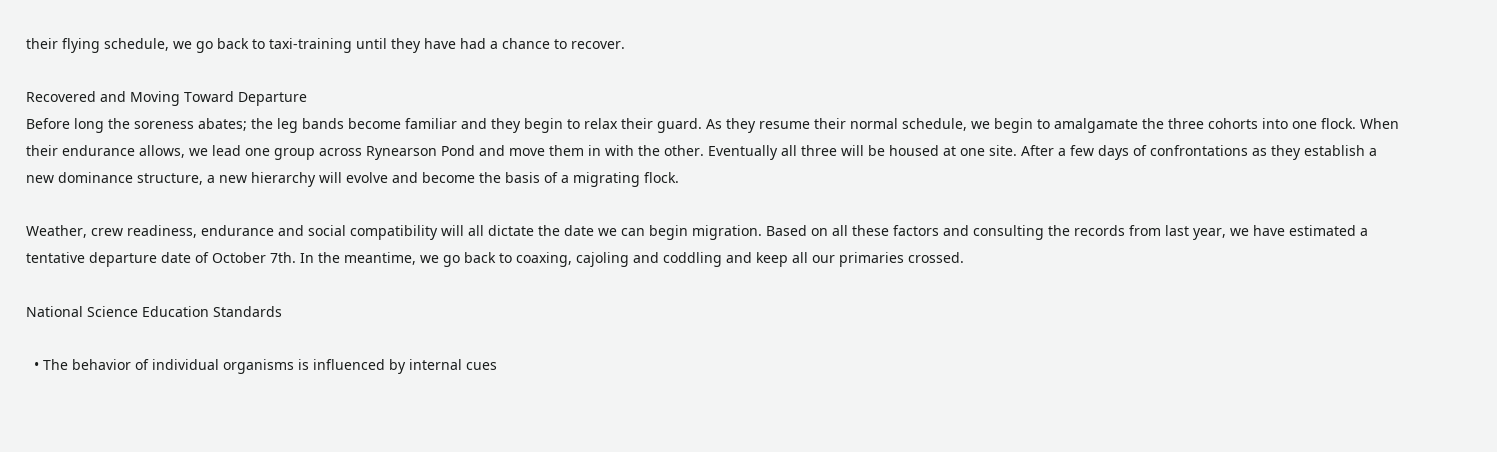their flying schedule, we go back to taxi-training until they have had a chance to recover.

Recovered and Moving Toward Departure
Before long the soreness abates; the leg bands become familiar and they begin to relax their guard. As they resume their normal schedule, we begin to amalgamate the three cohorts into one flock. When their endurance allows, we lead one group across Rynearson Pond and move them in with the other. Eventually all three will be housed at one site. After a few days of confrontations as they establish a new dominance structure, a new hierarchy will evolve and become the basis of a migrating flock.

Weather, crew readiness, endurance and social compatibility will all dictate the date we can begin migration. Based on all these factors and consulting the records from last year, we have estimated a tentative departure date of October 7th. In the meantime, we go back to coaxing, cajoling and coddling and keep all our primaries crossed.

National Science Education Standards

  • The behavior of individual organisms is influenced by internal cues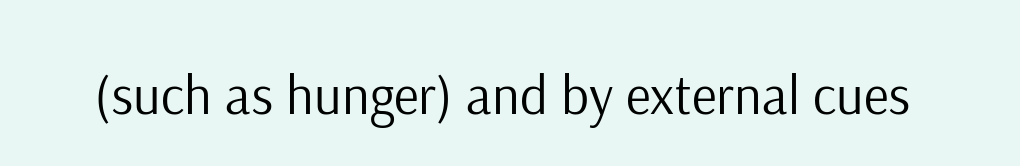(such as hunger) and by external cues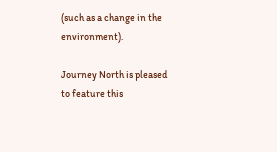(such as a change in the environment).

Journey North is pleased to feature this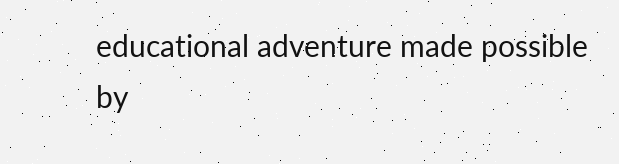educational adventure made possible by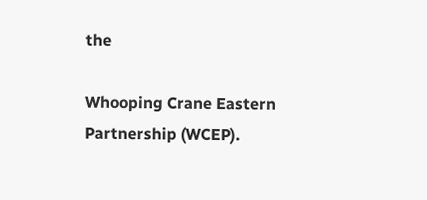the

Whooping Crane Eastern Partnership (WCEP).